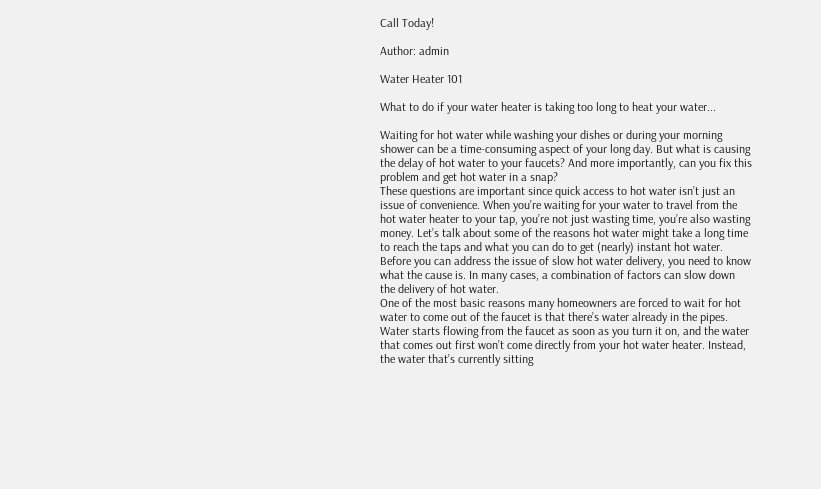Call Today!

Author: admin

Water Heater 101

What to do if your water heater is taking too long to heat your water...

Waiting for hot water while washing your dishes or during your morning shower can be a time-consuming aspect of your long day. But what is causing the delay of hot water to your faucets? And more importantly, can you fix this problem and get hot water in a snap?
These questions are important since quick access to hot water isn’t just an issue of convenience. When you’re waiting for your water to travel from the hot water heater to your tap, you’re not just wasting time, you’re also wasting money. Let’s talk about some of the reasons hot water might take a long time to reach the taps and what you can do to get (nearly) instant hot water.
Before you can address the issue of slow hot water delivery, you need to know what the cause is. In many cases, a combination of factors can slow down the delivery of hot water.
One of the most basic reasons many homeowners are forced to wait for hot water to come out of the faucet is that there’s water already in the pipes. Water starts flowing from the faucet as soon as you turn it on, and the water that comes out first won’t come directly from your hot water heater. Instead, the water that’s currently sitting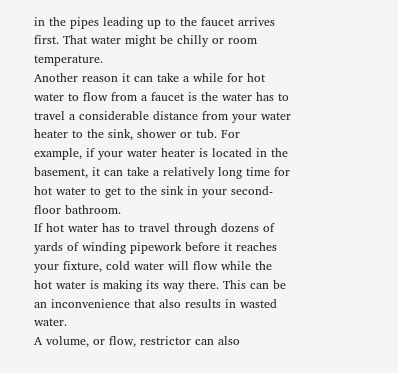in the pipes leading up to the faucet arrives first. That water might be chilly or room temperature.
Another reason it can take a while for hot water to flow from a faucet is the water has to travel a considerable distance from your water heater to the sink, shower or tub. For example, if your water heater is located in the basement, it can take a relatively long time for hot water to get to the sink in your second-floor bathroom.
If hot water has to travel through dozens of yards of winding pipework before it reaches your fixture, cold water will flow while the hot water is making its way there. This can be an inconvenience that also results in wasted water.
A volume, or flow, restrictor can also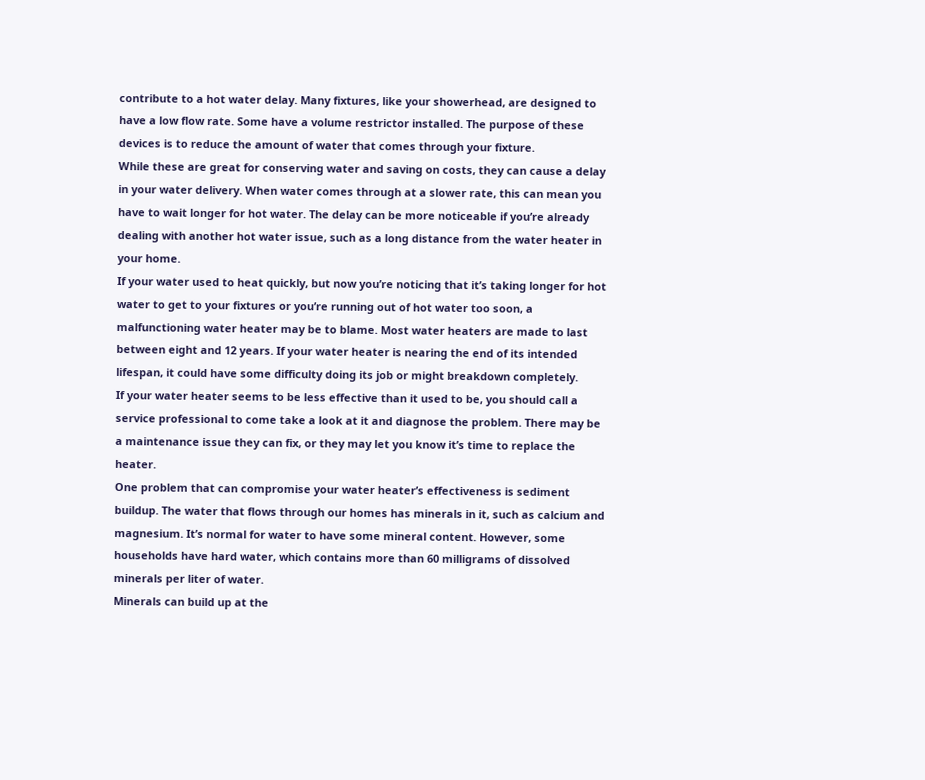contribute to a hot water delay. Many fixtures, like your showerhead, are designed to have a low flow rate. Some have a volume restrictor installed. The purpose of these devices is to reduce the amount of water that comes through your fixture.
While these are great for conserving water and saving on costs, they can cause a delay in your water delivery. When water comes through at a slower rate, this can mean you have to wait longer for hot water. The delay can be more noticeable if you’re already dealing with another hot water issue, such as a long distance from the water heater in your home.
If your water used to heat quickly, but now you’re noticing that it’s taking longer for hot water to get to your fixtures or you’re running out of hot water too soon, a malfunctioning water heater may be to blame. Most water heaters are made to last between eight and 12 years. If your water heater is nearing the end of its intended lifespan, it could have some difficulty doing its job or might breakdown completely.
If your water heater seems to be less effective than it used to be, you should call a service professional to come take a look at it and diagnose the problem. There may be a maintenance issue they can fix, or they may let you know it’s time to replace the heater.
One problem that can compromise your water heater’s effectiveness is sediment buildup. The water that flows through our homes has minerals in it, such as calcium and magnesium. It’s normal for water to have some mineral content. However, some households have hard water, which contains more than 60 milligrams of dissolved minerals per liter of water.
Minerals can build up at the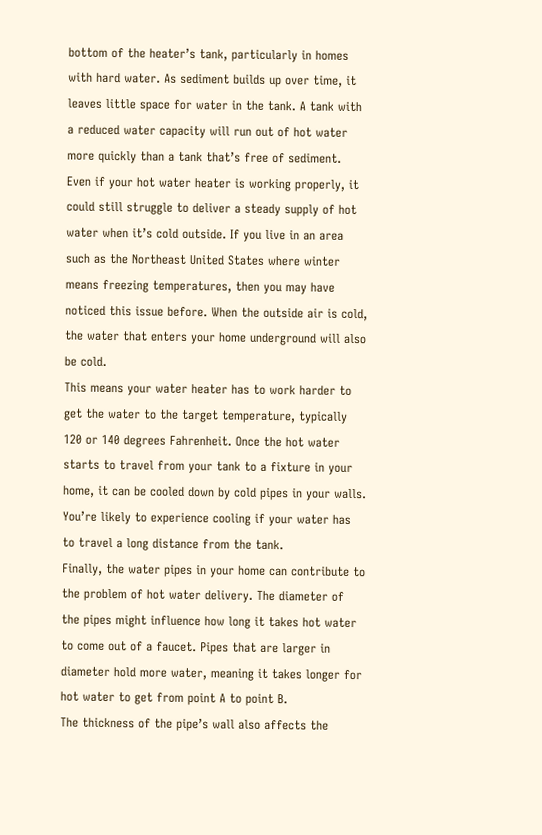bottom of the heater’s tank, particularly in homes with hard water. As sediment builds up over time, it leaves little space for water in the tank. A tank with a reduced water capacity will run out of hot water more quickly than a tank that’s free of sediment.
Even if your hot water heater is working properly, it could still struggle to deliver a steady supply of hot water when it’s cold outside. If you live in an area such as the Northeast United States where winter means freezing temperatures, then you may have noticed this issue before. When the outside air is cold, the water that enters your home underground will also be cold.
This means your water heater has to work harder to get the water to the target temperature, typically 120 or 140 degrees Fahrenheit. Once the hot water starts to travel from your tank to a fixture in your home, it can be cooled down by cold pipes in your walls. You’re likely to experience cooling if your water has to travel a long distance from the tank.
Finally, the water pipes in your home can contribute to the problem of hot water delivery. The diameter of the pipes might influence how long it takes hot water to come out of a faucet. Pipes that are larger in diameter hold more water, meaning it takes longer for hot water to get from point A to point B.
The thickness of the pipe’s wall also affects the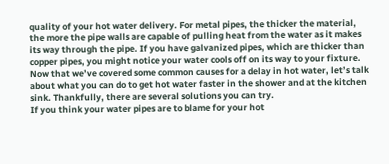quality of your hot water delivery. For metal pipes, the thicker the material, the more the pipe walls are capable of pulling heat from the water as it makes its way through the pipe. If you have galvanized pipes, which are thicker than copper pipes, you might notice your water cools off on its way to your fixture.
Now that we’ve covered some common causes for a delay in hot water, let’s talk about what you can do to get hot water faster in the shower and at the kitchen sink. Thankfully, there are several solutions you can try.
If you think your water pipes are to blame for your hot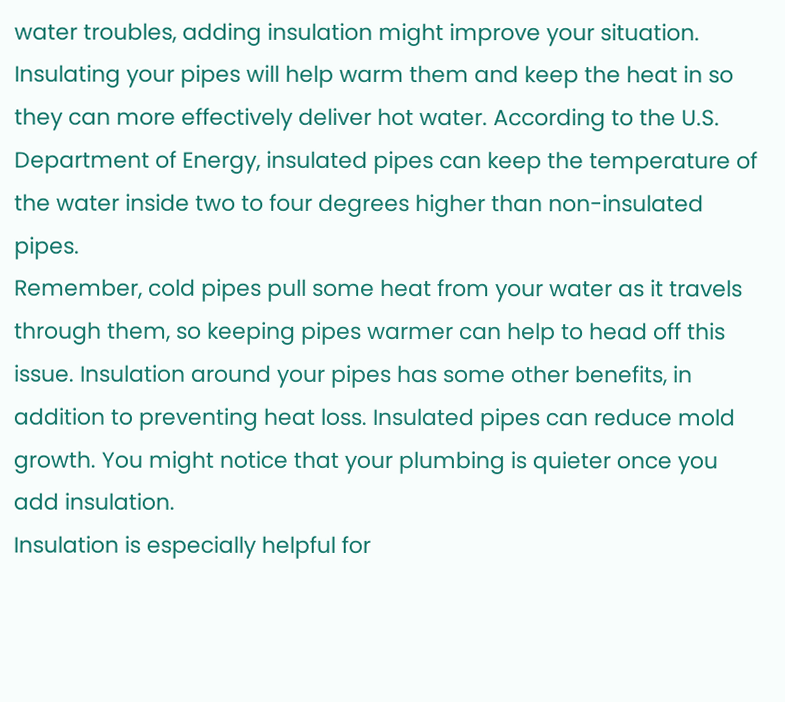water troubles, adding insulation might improve your situation. Insulating your pipes will help warm them and keep the heat in so they can more effectively deliver hot water. According to the U.S. Department of Energy, insulated pipes can keep the temperature of the water inside two to four degrees higher than non-insulated pipes.
Remember, cold pipes pull some heat from your water as it travels through them, so keeping pipes warmer can help to head off this issue. Insulation around your pipes has some other benefits, in addition to preventing heat loss. Insulated pipes can reduce mold growth. You might notice that your plumbing is quieter once you add insulation.
Insulation is especially helpful for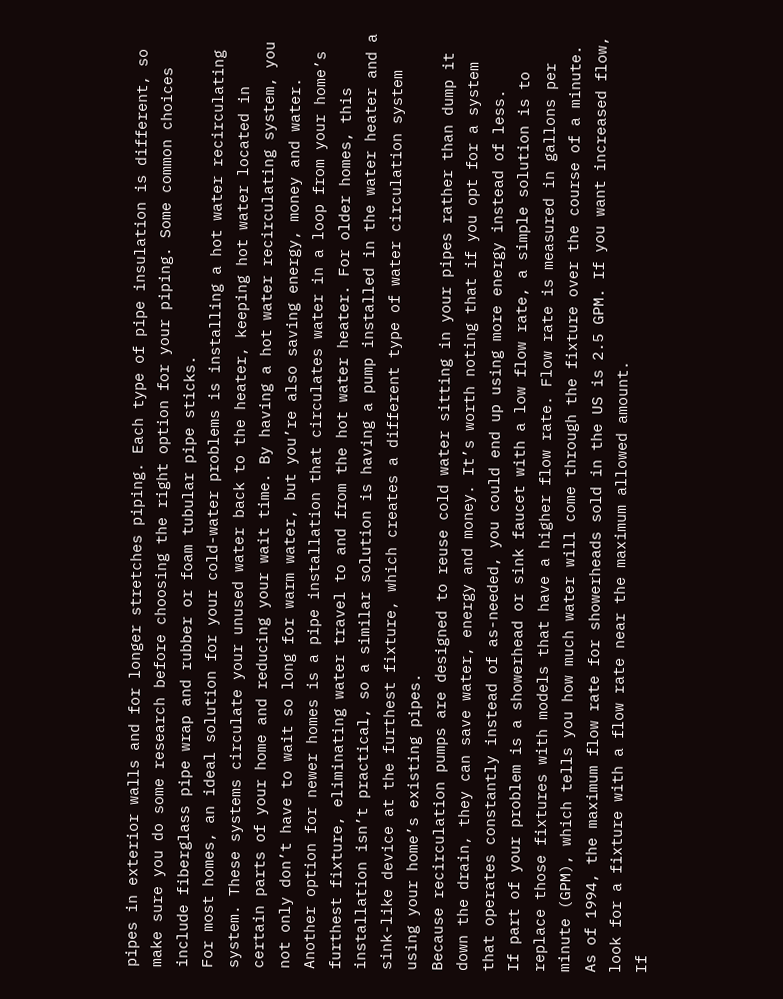pipes in exterior walls and for longer stretches piping. Each type of pipe insulation is different, so make sure you do some research before choosing the right option for your piping. Some common choices include fiberglass pipe wrap and rubber or foam tubular pipe sticks.
For most homes, an ideal solution for your cold-water problems is installing a hot water recirculating system. These systems circulate your unused water back to the heater, keeping hot water located in certain parts of your home and reducing your wait time. By having a hot water recirculating system, you not only don’t have to wait so long for warm water, but you’re also saving energy, money and water.
Another option for newer homes is a pipe installation that circulates water in a loop from your home’s furthest fixture, eliminating water travel to and from the hot water heater. For older homes, this installation isn’t practical, so a similar solution is having a pump installed in the water heater and a sink-like device at the furthest fixture, which creates a different type of water circulation system using your home’s existing pipes.
Because recirculation pumps are designed to reuse cold water sitting in your pipes rather than dump it down the drain, they can save water, energy and money. It’s worth noting that if you opt for a system that operates constantly instead of as-needed, you could end up using more energy instead of less.
If part of your problem is a showerhead or sink faucet with a low flow rate, a simple solution is to replace those fixtures with models that have a higher flow rate. Flow rate is measured in gallons per minute (GPM), which tells you how much water will come through the fixture over the course of a minute. As of 1994, the maximum flow rate for showerheads sold in the US is 2.5 GPM. If you want increased flow, look for a fixture with a flow rate near the maximum allowed amount.
If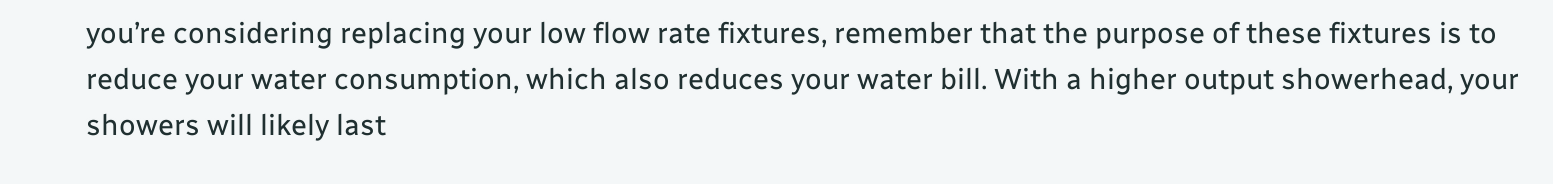you’re considering replacing your low flow rate fixtures, remember that the purpose of these fixtures is to reduce your water consumption, which also reduces your water bill. With a higher output showerhead, your showers will likely last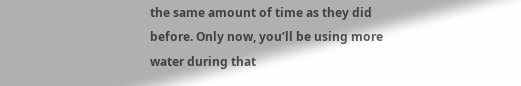the same amount of time as they did before. Only now, you’ll be using more water during that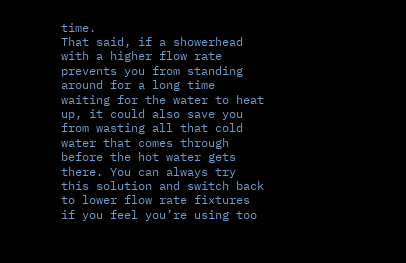time.
That said, if a showerhead with a higher flow rate prevents you from standing around for a long time waiting for the water to heat up, it could also save you from wasting all that cold water that comes through before the hot water gets there. You can always try this solution and switch back to lower flow rate fixtures if you feel you’re using too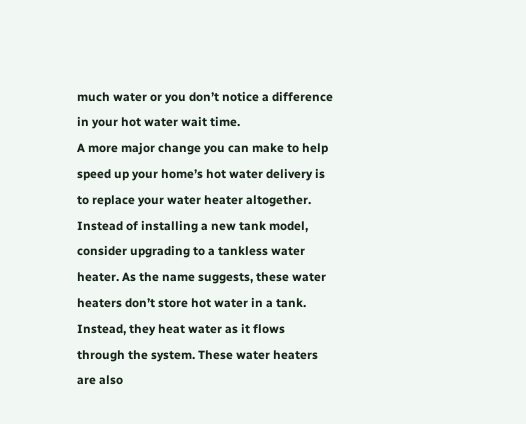much water or you don’t notice a difference in your hot water wait time.
A more major change you can make to help speed up your home’s hot water delivery is to replace your water heater altogether. Instead of installing a new tank model, consider upgrading to a tankless water heater. As the name suggests, these water heaters don’t store hot water in a tank. Instead, they heat water as it flows through the system. These water heaters are also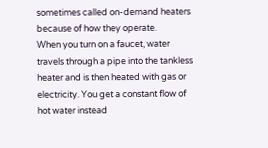sometimes called on-demand heaters because of how they operate.
When you turn on a faucet, water travels through a pipe into the tankless heater and is then heated with gas or electricity. You get a constant flow of hot water instead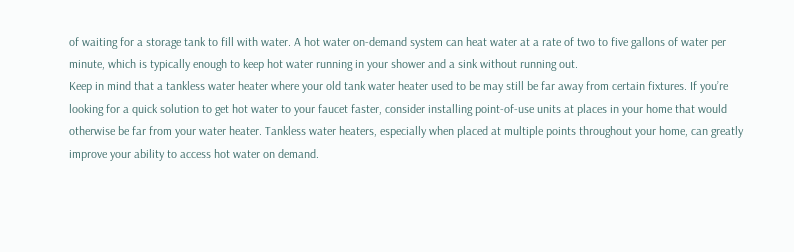of waiting for a storage tank to fill with water. A hot water on-demand system can heat water at a rate of two to five gallons of water per minute, which is typically enough to keep hot water running in your shower and a sink without running out.
Keep in mind that a tankless water heater where your old tank water heater used to be may still be far away from certain fixtures. If you’re looking for a quick solution to get hot water to your faucet faster, consider installing point-of-use units at places in your home that would otherwise be far from your water heater. Tankless water heaters, especially when placed at multiple points throughout your home, can greatly improve your ability to access hot water on demand.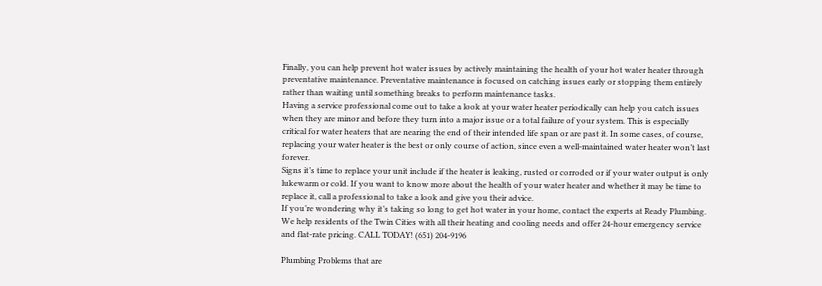Finally, you can help prevent hot water issues by actively maintaining the health of your hot water heater through preventative maintenance. Preventative maintenance is focused on catching issues early or stopping them entirely rather than waiting until something breaks to perform maintenance tasks.
Having a service professional come out to take a look at your water heater periodically can help you catch issues when they are minor and before they turn into a major issue or a total failure of your system. This is especially critical for water heaters that are nearing the end of their intended life span or are past it. In some cases, of course, replacing your water heater is the best or only course of action, since even a well-maintained water heater won’t last forever.
Signs it’s time to replace your unit include if the heater is leaking, rusted or corroded or if your water output is only lukewarm or cold. If you want to know more about the health of your water heater and whether it may be time to replace it, call a professional to take a look and give you their advice.
If you’re wondering why it’s taking so long to get hot water in your home, contact the experts at Ready Plumbing. We help residents of the Twin Cities with all their heating and cooling needs and offer 24-hour emergency service and flat-rate pricing. CALL TODAY! (651) 204-9196

Plumbing Problems that are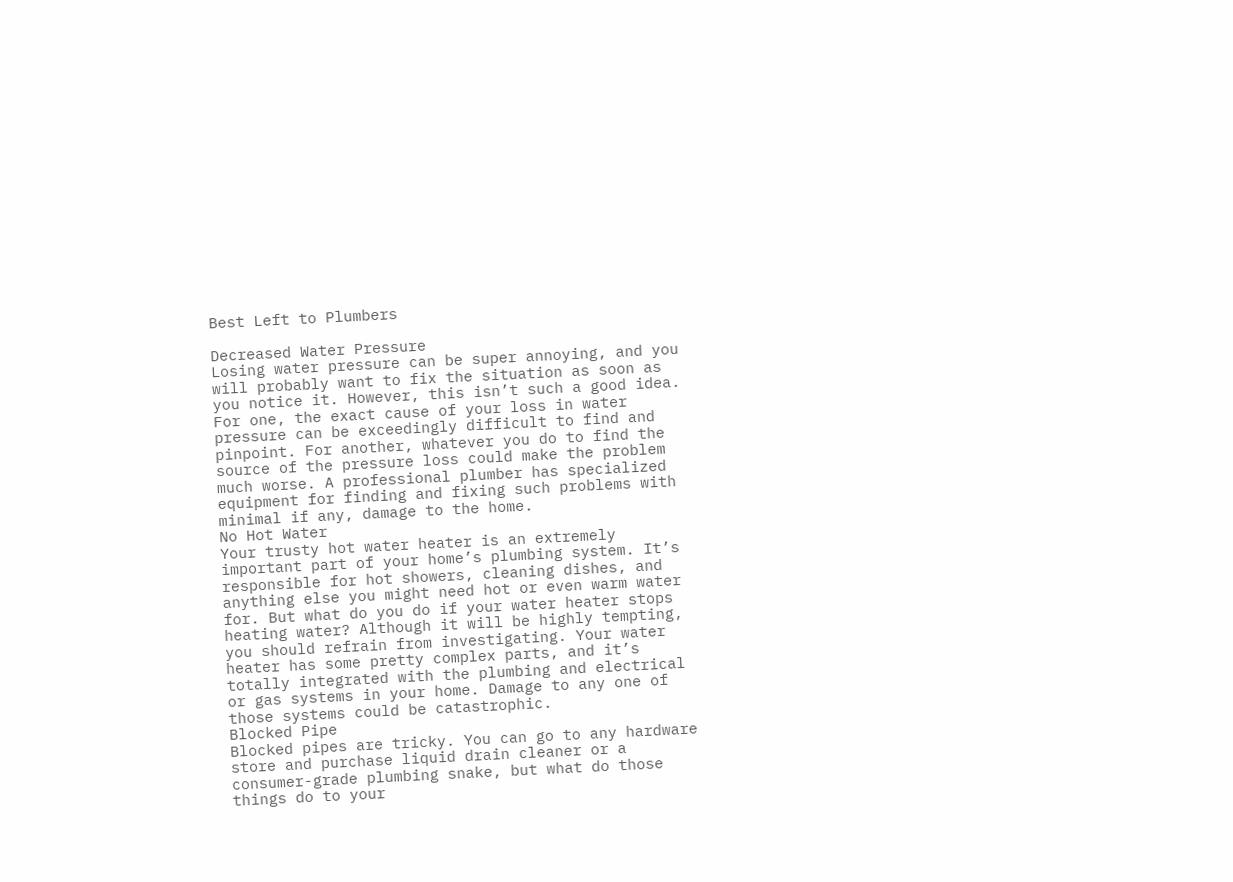Best Left to Plumbers

Decreased Water Pressure
Losing water pressure can be super annoying, and you will probably want to fix the situation as soon as you notice it. However, this isn’t such a good idea. For one, the exact cause of your loss in water pressure can be exceedingly difficult to find and pinpoint. For another, whatever you do to find the source of the pressure loss could make the problem much worse. A professional plumber has specialized equipment for finding and fixing such problems with minimal if any, damage to the home.
No Hot Water
Your trusty hot water heater is an extremely important part of your home’s plumbing system. It’s responsible for hot showers, cleaning dishes, and anything else you might need hot or even warm water for. But what do you do if your water heater stops heating water? Although it will be highly tempting, you should refrain from investigating. Your water heater has some pretty complex parts, and it’s totally integrated with the plumbing and electrical or gas systems in your home. Damage to any one of those systems could be catastrophic.
Blocked Pipe
Blocked pipes are tricky. You can go to any hardware store and purchase liquid drain cleaner or a consumer-grade plumbing snake, but what do those things do to your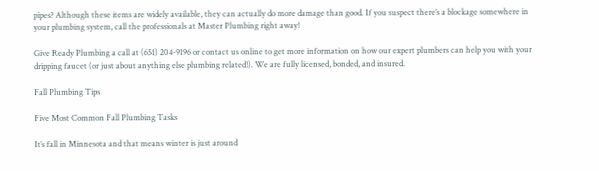pipes? Although these items are widely available, they can actually do more damage than good. If you suspect there’s a blockage somewhere in your plumbing system, call the professionals at Master Plumbing right away!

Give Ready Plumbing a call at (651) 204-9196 or contact us online to get more information on how our expert plumbers can help you with your dripping faucet (or just about anything else plumbing related!). We are fully licensed, bonded, and insured.

Fall Plumbing Tips

Five Most Common Fall Plumbing Tasks

It’s fall in Minnesota and that means winter is just around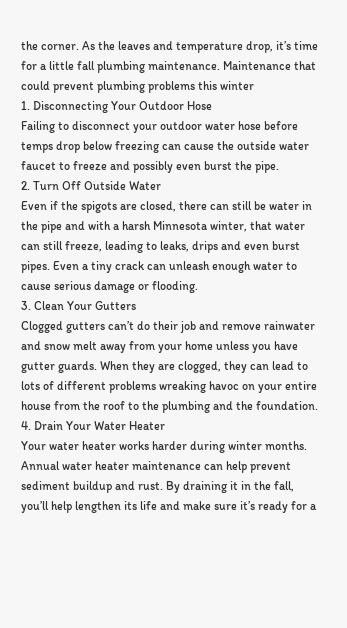the corner. As the leaves and temperature drop, it’s time for a little fall plumbing maintenance. Maintenance that could prevent plumbing problems this winter
1. Disconnecting Your Outdoor Hose
Failing to disconnect your outdoor water hose before temps drop below freezing can cause the outside water faucet to freeze and possibly even burst the pipe.
2. Turn Off Outside Water
Even if the spigots are closed, there can still be water in the pipe and with a harsh Minnesota winter, that water can still freeze, leading to leaks, drips and even burst pipes. Even a tiny crack can unleash enough water to cause serious damage or flooding.
3. Clean Your Gutters
Clogged gutters can’t do their job and remove rainwater and snow melt away from your home unless you have gutter guards. When they are clogged, they can lead to lots of different problems wreaking havoc on your entire house from the roof to the plumbing and the foundation.
4. Drain Your Water Heater
Your water heater works harder during winter months. Annual water heater maintenance can help prevent sediment buildup and rust. By draining it in the fall, you’ll help lengthen its life and make sure it’s ready for a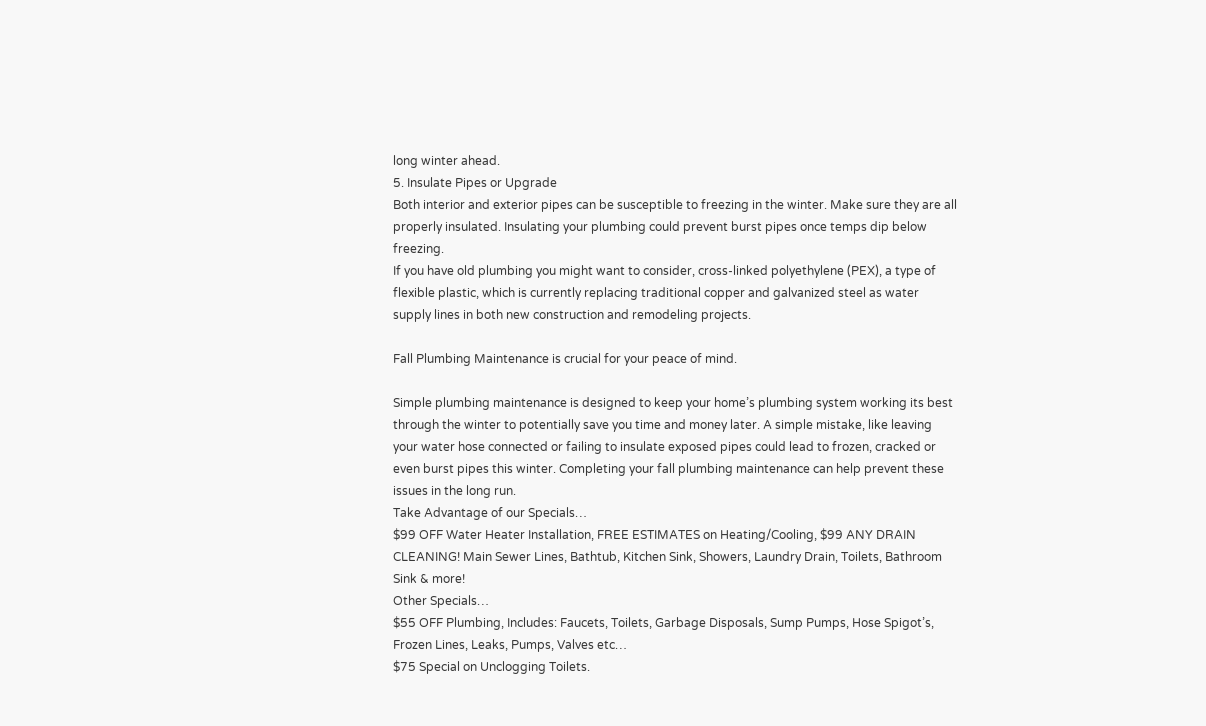long winter ahead.
5. Insulate Pipes or Upgrade
Both interior and exterior pipes can be susceptible to freezing in the winter. Make sure they are all properly insulated. Insulating your plumbing could prevent burst pipes once temps dip below freezing.
If you have old plumbing you might want to consider, cross-linked polyethylene (PEX), a type of flexible plastic, which is currently replacing traditional copper and galvanized steel as water supply lines in both new construction and remodeling projects.

Fall Plumbing Maintenance is crucial for your peace of mind.

Simple plumbing maintenance is designed to keep your home’s plumbing system working its best through the winter to potentially save you time and money later. A simple mistake, like leaving your water hose connected or failing to insulate exposed pipes could lead to frozen, cracked or even burst pipes this winter. Completing your fall plumbing maintenance can help prevent these issues in the long run.
Take Advantage of our Specials…
$99 OFF Water Heater Installation, FREE ESTIMATES on Heating/Cooling, $99 ANY DRAIN CLEANING! Main Sewer Lines, Bathtub, Kitchen Sink, Showers, Laundry Drain, Toilets, Bathroom Sink & more!
Other Specials…
$55 OFF Plumbing, Includes: Faucets, Toilets, Garbage Disposals, Sump Pumps, Hose Spigot’s, Frozen Lines, Leaks, Pumps, Valves etc…
$75 Special on Unclogging Toilets.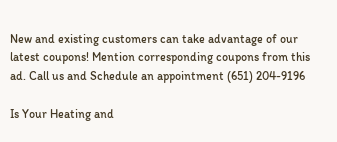New and existing customers can take advantage of our latest coupons! Mention corresponding coupons from this ad. Call us and Schedule an appointment (651) 204-9196

Is Your Heating and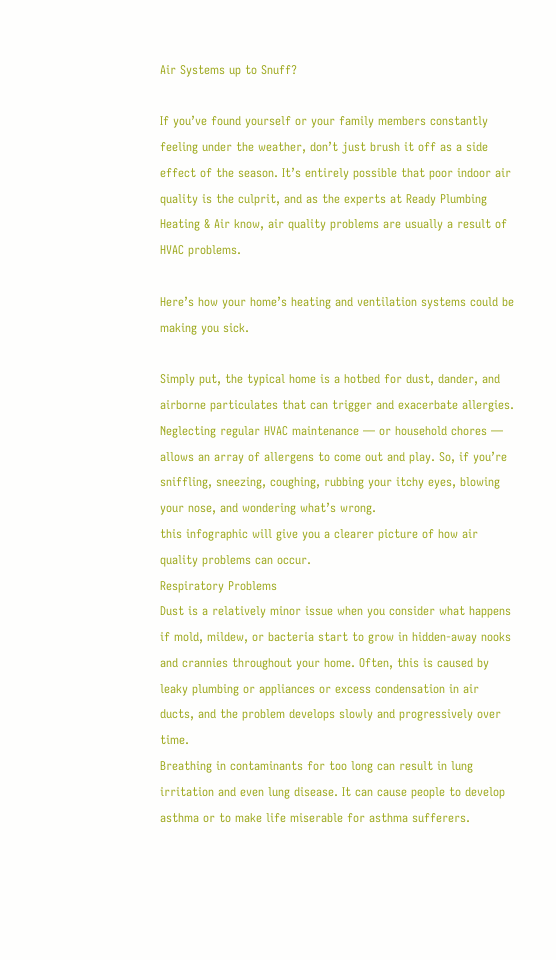Air Systems up to Snuff?

If you’ve found yourself or your family members constantly feeling under the weather, don’t just brush it off as a side effect of the season. It’s entirely possible that poor indoor air quality is the culprit, and as the experts at Ready Plumbing Heating & Air know, air quality problems are usually a result of HVAC problems.

Here’s how your home’s heating and ventilation systems could be making you sick.

Simply put, the typical home is a hotbed for dust, dander, and airborne particulates that can trigger and exacerbate allergies. Neglecting regular HVAC maintenance — or household chores — allows an array of allergens to come out and play. So, if you’re sniffling, sneezing, coughing, rubbing your itchy eyes, blowing your nose, and wondering what’s wrong.
this infographic will give you a clearer picture of how air quality problems can occur.
Respiratory Problems
Dust is a relatively minor issue when you consider what happens if mold, mildew, or bacteria start to grow in hidden-away nooks and crannies throughout your home. Often, this is caused by leaky plumbing or appliances or excess condensation in air ducts, and the problem develops slowly and progressively over time.
Breathing in contaminants for too long can result in lung irritation and even lung disease. It can cause people to develop asthma or to make life miserable for asthma sufferers.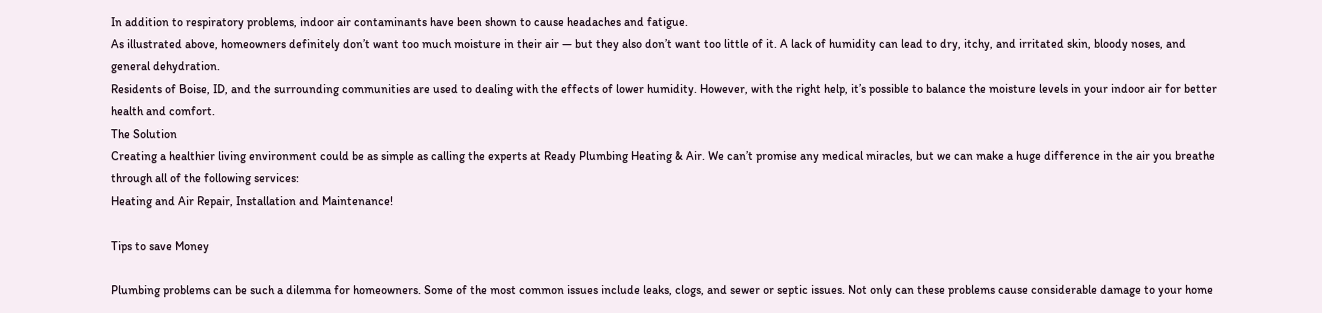In addition to respiratory problems, indoor air contaminants have been shown to cause headaches and fatigue.
As illustrated above, homeowners definitely don’t want too much moisture in their air — but they also don’t want too little of it. A lack of humidity can lead to dry, itchy, and irritated skin, bloody noses, and general dehydration.
Residents of Boise, ID, and the surrounding communities are used to dealing with the effects of lower humidity. However, with the right help, it’s possible to balance the moisture levels in your indoor air for better health and comfort.
The Solution
Creating a healthier living environment could be as simple as calling the experts at Ready Plumbing Heating & Air. We can’t promise any medical miracles, but we can make a huge difference in the air you breathe through all of the following services:
Heating and Air Repair, Installation and Maintenance!

Tips to save Money

Plumbing problems can be such a dilemma for homeowners. Some of the most common issues include leaks, clogs, and sewer or septic issues. Not only can these problems cause considerable damage to your home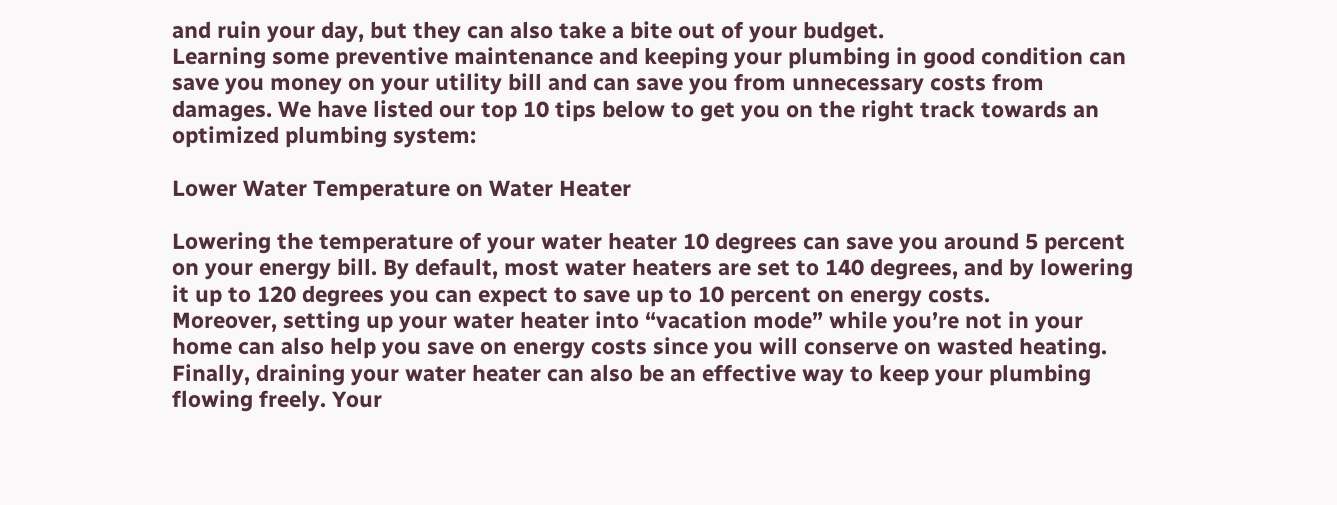and ruin your day, but they can also take a bite out of your budget.
Learning some preventive maintenance and keeping your plumbing in good condition can save you money on your utility bill and can save you from unnecessary costs from damages. We have listed our top 10 tips below to get you on the right track towards an optimized plumbing system:

Lower Water Temperature on Water Heater

Lowering the temperature of your water heater 10 degrees can save you around 5 percent on your energy bill. By default, most water heaters are set to 140 degrees, and by lowering it up to 120 degrees you can expect to save up to 10 percent on energy costs.
Moreover, setting up your water heater into “vacation mode” while you’re not in your home can also help you save on energy costs since you will conserve on wasted heating.
Finally, draining your water heater can also be an effective way to keep your plumbing flowing freely. Your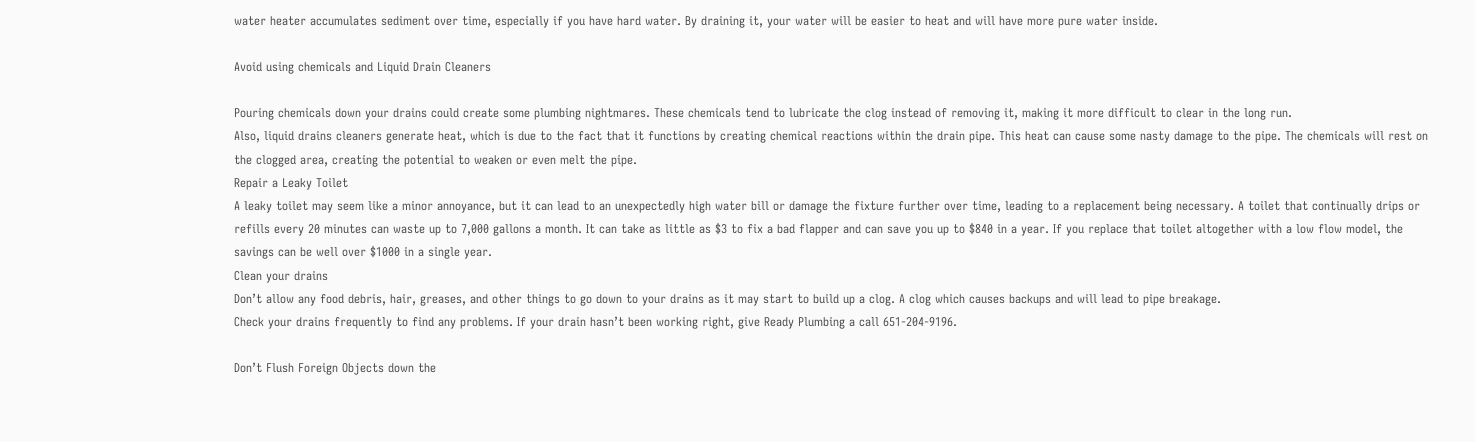water heater accumulates sediment over time, especially if you have hard water. By draining it, your water will be easier to heat and will have more pure water inside.

Avoid using chemicals and Liquid Drain Cleaners

Pouring chemicals down your drains could create some plumbing nightmares. These chemicals tend to lubricate the clog instead of removing it, making it more difficult to clear in the long run.
Also, liquid drains cleaners generate heat, which is due to the fact that it functions by creating chemical reactions within the drain pipe. This heat can cause some nasty damage to the pipe. The chemicals will rest on the clogged area, creating the potential to weaken or even melt the pipe.
Repair a Leaky Toilet
A leaky toilet may seem like a minor annoyance, but it can lead to an unexpectedly high water bill or damage the fixture further over time, leading to a replacement being necessary. A toilet that continually drips or refills every 20 minutes can waste up to 7,000 gallons a month. It can take as little as $3 to fix a bad flapper and can save you up to $840 in a year. If you replace that toilet altogether with a low flow model, the savings can be well over $1000 in a single year.
Clean your drains
Don’t allow any food debris, hair, greases, and other things to go down to your drains as it may start to build up a clog. A clog which causes backups and will lead to pipe breakage.
Check your drains frequently to find any problems. If your drain hasn’t been working right, give Ready Plumbing a call 651-204-9196.

Don’t Flush Foreign Objects down the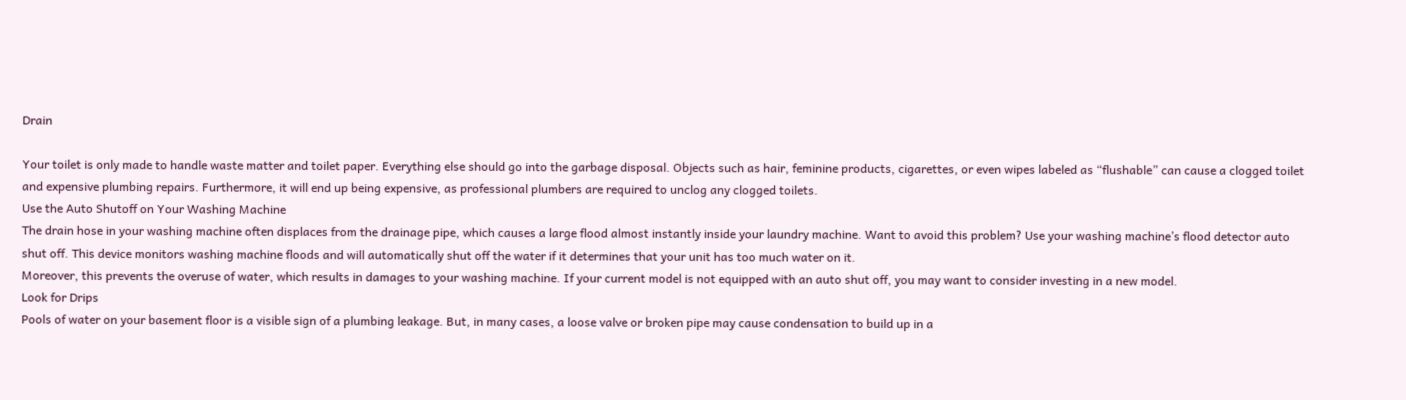Drain

Your toilet is only made to handle waste matter and toilet paper. Everything else should go into the garbage disposal. Objects such as hair, feminine products, cigarettes, or even wipes labeled as “flushable” can cause a clogged toilet and expensive plumbing repairs. Furthermore, it will end up being expensive, as professional plumbers are required to unclog any clogged toilets.
Use the Auto Shutoff on Your Washing Machine
The drain hose in your washing machine often displaces from the drainage pipe, which causes a large flood almost instantly inside your laundry machine. Want to avoid this problem? Use your washing machine’s flood detector auto shut off. This device monitors washing machine floods and will automatically shut off the water if it determines that your unit has too much water on it.
Moreover, this prevents the overuse of water, which results in damages to your washing machine. If your current model is not equipped with an auto shut off, you may want to consider investing in a new model.
Look for Drips
Pools of water on your basement floor is a visible sign of a plumbing leakage. But, in many cases, a loose valve or broken pipe may cause condensation to build up in a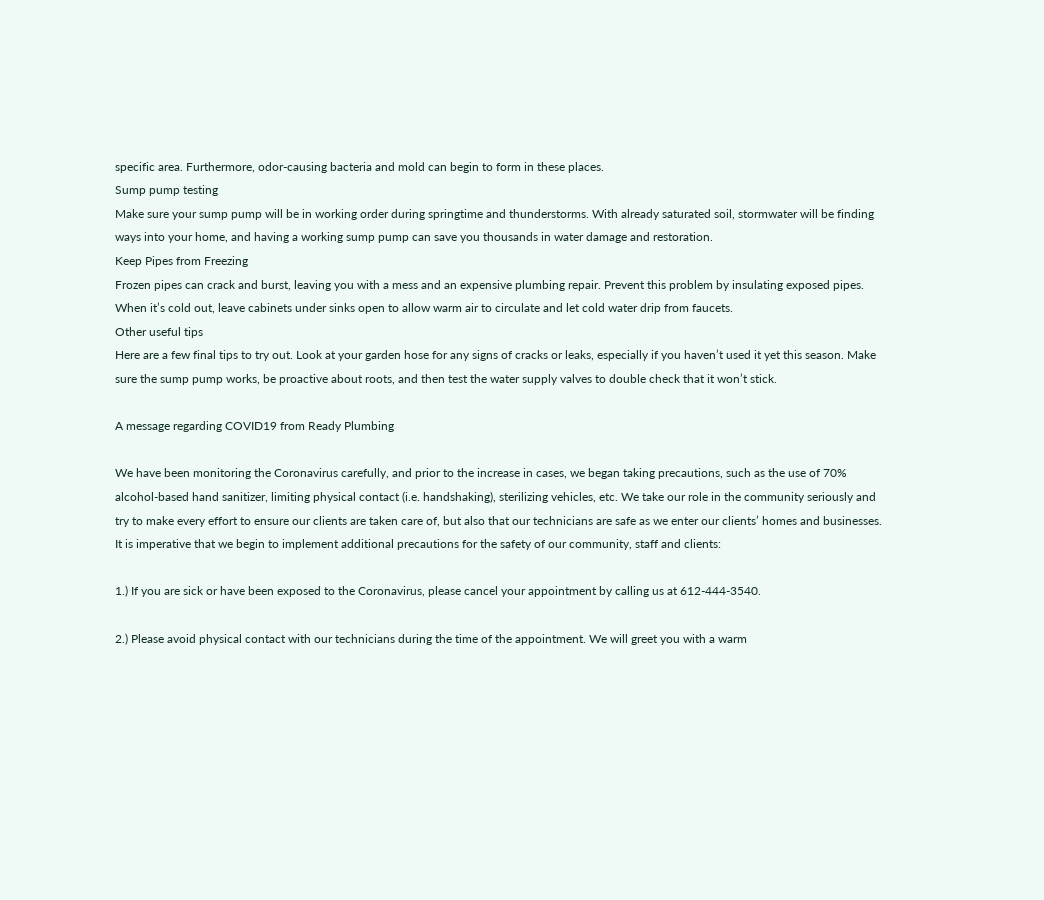specific area. Furthermore, odor-causing bacteria and mold can begin to form in these places.
Sump pump testing
Make sure your sump pump will be in working order during springtime and thunderstorms. With already saturated soil, stormwater will be finding ways into your home, and having a working sump pump can save you thousands in water damage and restoration.
Keep Pipes from Freezing
Frozen pipes can crack and burst, leaving you with a mess and an expensive plumbing repair. Prevent this problem by insulating exposed pipes. When it’s cold out, leave cabinets under sinks open to allow warm air to circulate and let cold water drip from faucets.
Other useful tips
Here are a few final tips to try out. Look at your garden hose for any signs of cracks or leaks, especially if you haven’t used it yet this season. Make sure the sump pump works, be proactive about roots, and then test the water supply valves to double check that it won’t stick.

A message regarding COVID19 from Ready Plumbing

We have been monitoring the Coronavirus carefully, and prior to the increase in cases, we began taking precautions, such as the use of 70% alcohol-based hand sanitizer, limiting physical contact (i.e. handshaking), sterilizing vehicles, etc. We take our role in the community seriously and try to make every effort to ensure our clients are taken care of, but also that our technicians are safe as we enter our clients’ homes and businesses.
It is imperative that we begin to implement additional precautions for the safety of our community, staff and clients:

1.) If you are sick or have been exposed to the Coronavirus, please cancel your appointment by calling us at 612-444-3540.

2.) Please avoid physical contact with our technicians during the time of the appointment. We will greet you with a warm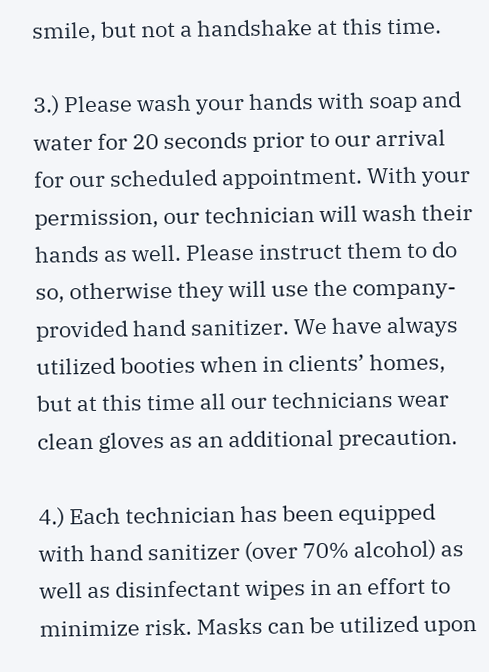smile, but not a handshake at this time.

3.) Please wash your hands with soap and water for 20 seconds prior to our arrival for our scheduled appointment. With your permission, our technician will wash their hands as well. Please instruct them to do so, otherwise they will use the company-provided hand sanitizer. We have always utilized booties when in clients’ homes, but at this time all our technicians wear clean gloves as an additional precaution.

4.) Each technician has been equipped with hand sanitizer (over 70% alcohol) as well as disinfectant wipes in an effort to minimize risk. Masks can be utilized upon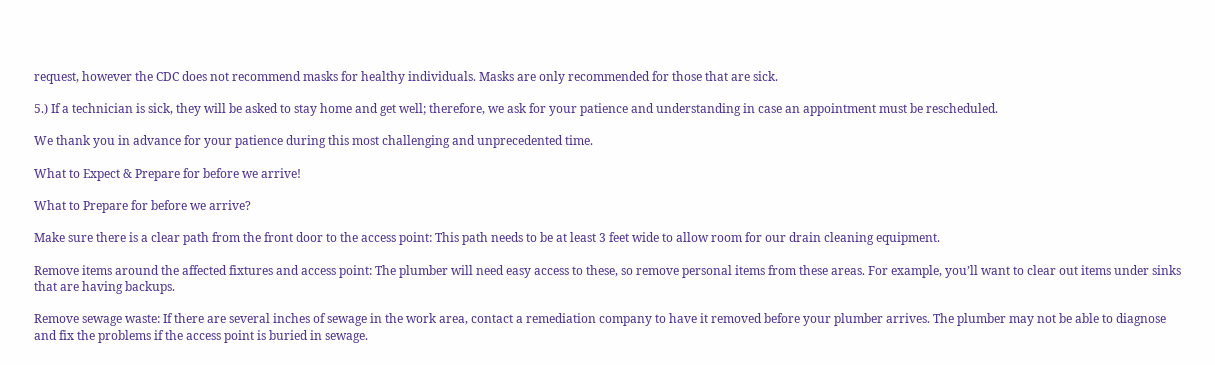request, however the CDC does not recommend masks for healthy individuals. Masks are only recommended for those that are sick.

5.) If a technician is sick, they will be asked to stay home and get well; therefore, we ask for your patience and understanding in case an appointment must be rescheduled.

We thank you in advance for your patience during this most challenging and unprecedented time.

What to Expect & Prepare for before we arrive!

What to Prepare for before we arrive?

Make sure there is a clear path from the front door to the access point: This path needs to be at least 3 feet wide to allow room for our drain cleaning equipment.

Remove items around the affected fixtures and access point: The plumber will need easy access to these, so remove personal items from these areas. For example, you’ll want to clear out items under sinks that are having backups.

Remove sewage waste: If there are several inches of sewage in the work area, contact a remediation company to have it removed before your plumber arrives. The plumber may not be able to diagnose and fix the problems if the access point is buried in sewage.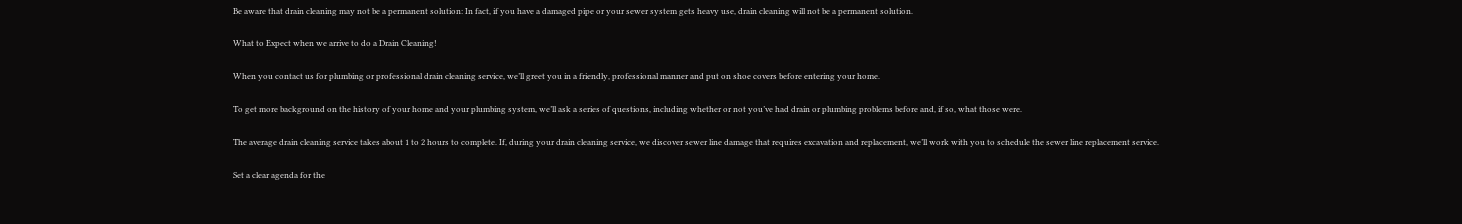Be aware that drain cleaning may not be a permanent solution: In fact, if you have a damaged pipe or your sewer system gets heavy use, drain cleaning will not be a permanent solution.

What to Expect when we arrive to do a Drain Cleaning!

When you contact us for plumbing or professional drain cleaning service, we’ll greet you in a friendly, professional manner and put on shoe covers before entering your home.

To get more background on the history of your home and your plumbing system, we’ll ask a series of questions, including whether or not you’ve had drain or plumbing problems before and, if so, what those were.

The average drain cleaning service takes about 1 to 2 hours to complete. If, during your drain cleaning service, we discover sewer line damage that requires excavation and replacement, we’ll work with you to schedule the sewer line replacement service.

Set a clear agenda for the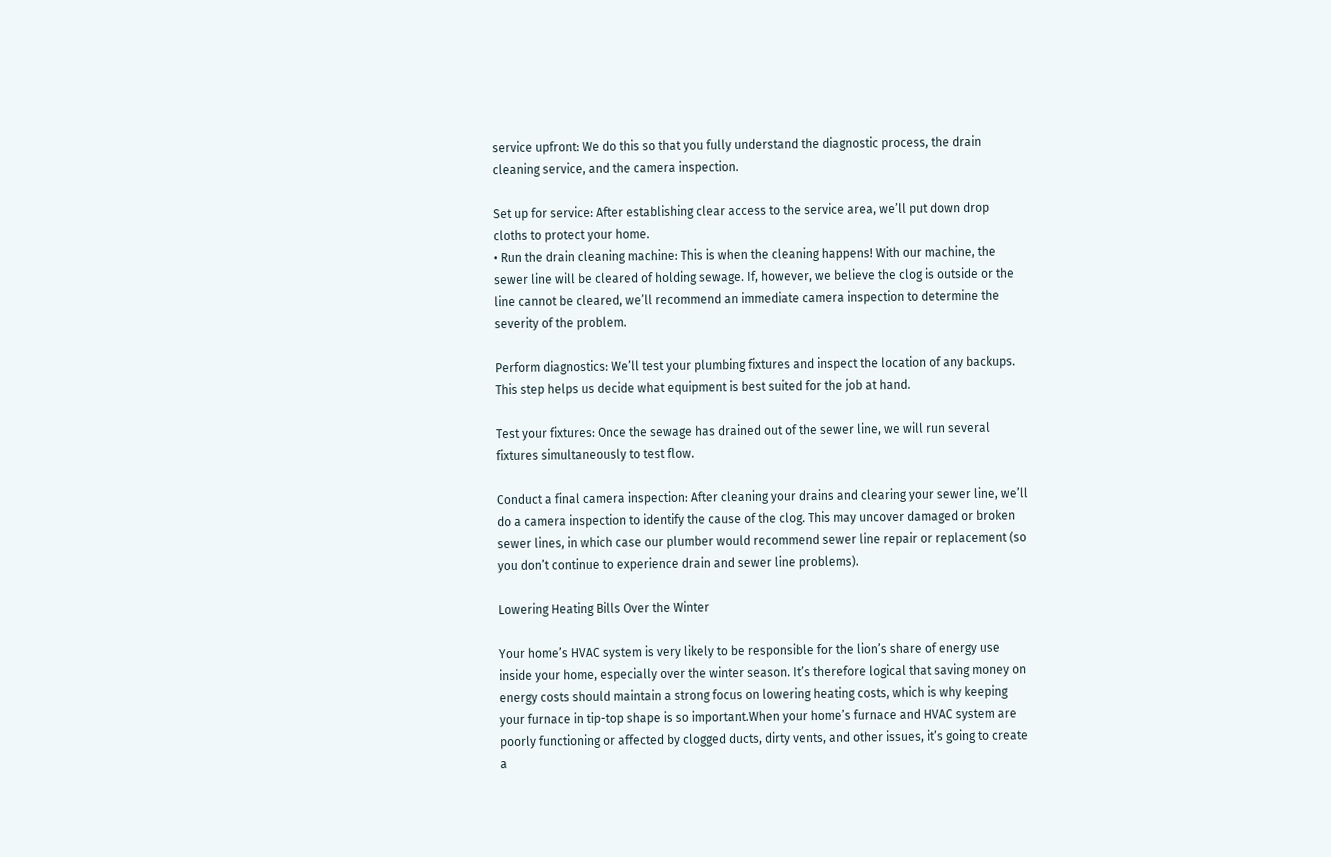service upfront: We do this so that you fully understand the diagnostic process, the drain cleaning service, and the camera inspection.

Set up for service: After establishing clear access to the service area, we’ll put down drop cloths to protect your home.
• Run the drain cleaning machine: This is when the cleaning happens! With our machine, the sewer line will be cleared of holding sewage. If, however, we believe the clog is outside or the line cannot be cleared, we’ll recommend an immediate camera inspection to determine the severity of the problem.

Perform diagnostics: We’ll test your plumbing fixtures and inspect the location of any backups. This step helps us decide what equipment is best suited for the job at hand.

Test your fixtures: Once the sewage has drained out of the sewer line, we will run several fixtures simultaneously to test flow.

Conduct a final camera inspection: After cleaning your drains and clearing your sewer line, we’ll do a camera inspection to identify the cause of the clog. This may uncover damaged or broken sewer lines, in which case our plumber would recommend sewer line repair or replacement (so you don’t continue to experience drain and sewer line problems).

Lowering Heating Bills Over the Winter

Your home’s HVAC system is very likely to be responsible for the lion’s share of energy use inside your home, especially over the winter season. It’s therefore logical that saving money on energy costs should maintain a strong focus on lowering heating costs, which is why keeping your furnace in tip-top shape is so important.When your home’s furnace and HVAC system are poorly functioning or affected by clogged ducts, dirty vents, and other issues, it’s going to create a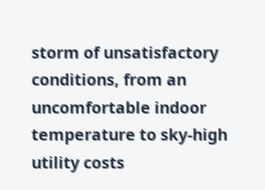storm of unsatisfactory conditions, from an uncomfortable indoor temperature to sky-high utility costs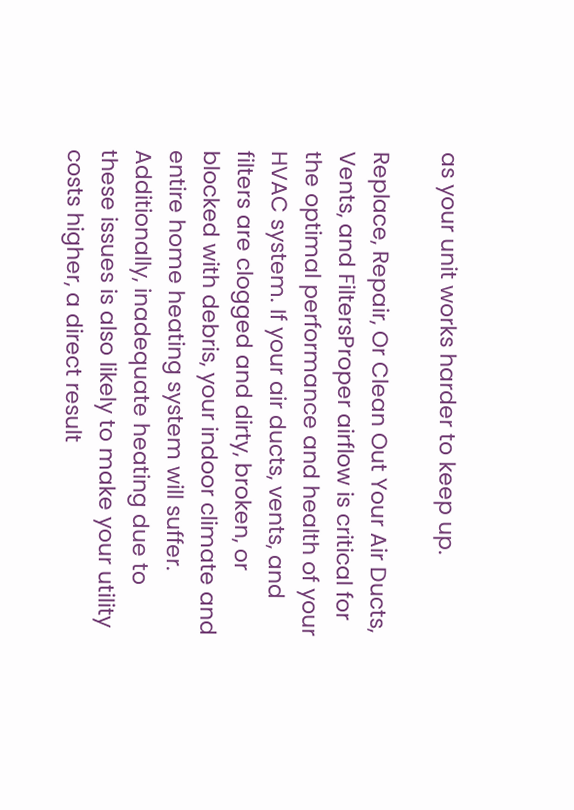as your unit works harder to keep up.

Replace, Repair, Or Clean Out Your Air Ducts, Vents, and FiltersProper airflow is critical for the optimal performance and health of your HVAC system. If your air ducts, vents, and filters are clogged and dirty, broken, or blocked with debris, your indoor climate and entire home heating system will suffer. Additionally, inadequate heating due to these issues is also likely to make your utility costs higher, a direct result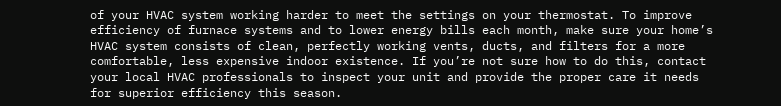of your HVAC system working harder to meet the settings on your thermostat. To improve efficiency of furnace systems and to lower energy bills each month, make sure your home’s HVAC system consists of clean, perfectly working vents, ducts, and filters for a more comfortable, less expensive indoor existence. If you’re not sure how to do this, contact your local HVAC professionals to inspect your unit and provide the proper care it needs for superior efficiency this season.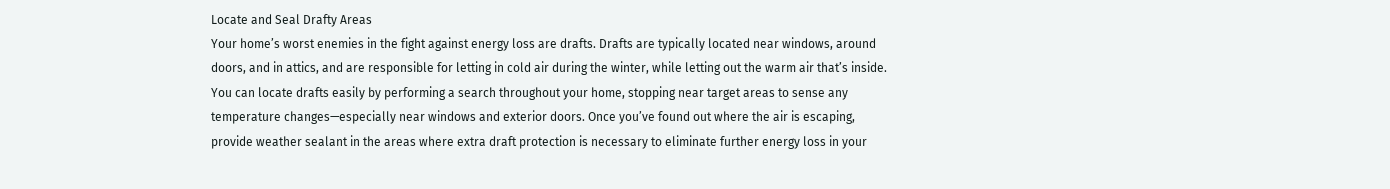Locate and Seal Drafty Areas
Your home’s worst enemies in the fight against energy loss are drafts. Drafts are typically located near windows, around doors, and in attics, and are responsible for letting in cold air during the winter, while letting out the warm air that’s inside. You can locate drafts easily by performing a search throughout your home, stopping near target areas to sense any temperature changes—especially near windows and exterior doors. Once you’ve found out where the air is escaping, provide weather sealant in the areas where extra draft protection is necessary to eliminate further energy loss in your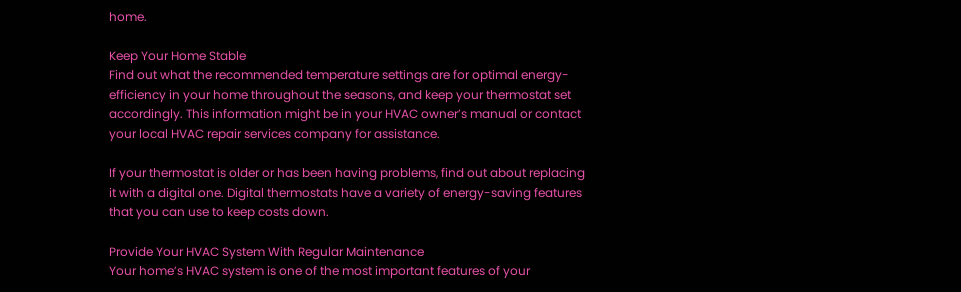home.

Keep Your Home Stable
Find out what the recommended temperature settings are for optimal energy-efficiency in your home throughout the seasons, and keep your thermostat set accordingly. This information might be in your HVAC owner’s manual or contact your local HVAC repair services company for assistance.

If your thermostat is older or has been having problems, find out about replacing it with a digital one. Digital thermostats have a variety of energy-saving features that you can use to keep costs down.

Provide Your HVAC System With Regular Maintenance
Your home’s HVAC system is one of the most important features of your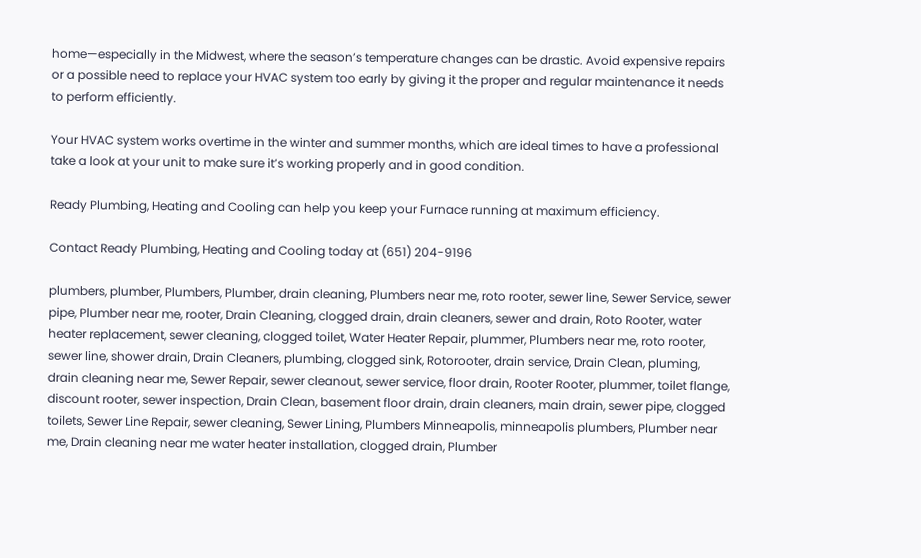home—especially in the Midwest, where the season’s temperature changes can be drastic. Avoid expensive repairs or a possible need to replace your HVAC system too early by giving it the proper and regular maintenance it needs to perform efficiently.

Your HVAC system works overtime in the winter and summer months, which are ideal times to have a professional take a look at your unit to make sure it’s working properly and in good condition.

Ready Plumbing, Heating and Cooling can help you keep your Furnace running at maximum efficiency.

Contact Ready Plumbing, Heating and Cooling today at (651) 204-9196

plumbers, plumber, Plumbers, Plumber, drain cleaning, Plumbers near me, roto rooter, sewer line, Sewer Service, sewer pipe, Plumber near me, rooter, Drain Cleaning, clogged drain, drain cleaners, sewer and drain, Roto Rooter, water heater replacement, sewer cleaning, clogged toilet, Water Heater Repair, plummer, Plumbers near me, roto rooter, sewer line, shower drain, Drain Cleaners, plumbing, clogged sink, Rotorooter, drain service, Drain Clean, pluming, drain cleaning near me, Sewer Repair, sewer cleanout, sewer service, floor drain, Rooter Rooter, plummer, toilet flange, discount rooter, sewer inspection, Drain Clean, basement floor drain, drain cleaners, main drain, sewer pipe, clogged toilets, Sewer Line Repair, sewer cleaning, Sewer Lining, Plumbers Minneapolis, minneapolis plumbers, Plumber near me, Drain cleaning near me water heater installation, clogged drain, Plumber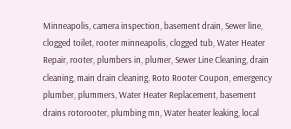Minneapolis, camera inspection, basement drain, Sewer line, clogged toilet, rooter minneapolis, clogged tub, Water Heater Repair, rooter, plumbers in, plumer, Sewer Line Cleaning, drain cleaning, main drain cleaning, Roto Rooter Coupon, emergency plumber, plummers, Water Heater Replacement, basement drains rotorooter, plumbing mn, Water heater leaking, local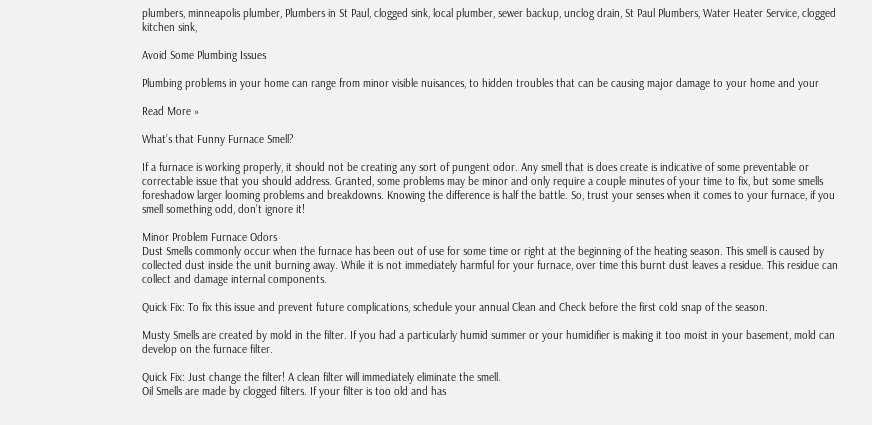plumbers, minneapolis plumber, Plumbers in St Paul, clogged sink, local plumber, sewer backup, unclog drain, St Paul Plumbers, Water Heater Service, clogged kitchen sink,

Avoid Some Plumbing Issues

Plumbing problems in your home can range from minor visible nuisances, to hidden troubles that can be causing major damage to your home and your

Read More »

What’s that Funny Furnace Smell?

If a furnace is working properly, it should not be creating any sort of pungent odor. Any smell that is does create is indicative of some preventable or correctable issue that you should address. Granted, some problems may be minor and only require a couple minutes of your time to fix, but some smells foreshadow larger looming problems and breakdowns. Knowing the difference is half the battle. So, trust your senses when it comes to your furnace, if you smell something odd, don’t ignore it!

Minor Problem Furnace Odors
Dust Smells commonly occur when the furnace has been out of use for some time or right at the beginning of the heating season. This smell is caused by collected dust inside the unit burning away. While it is not immediately harmful for your furnace, over time this burnt dust leaves a residue. This residue can collect and damage internal components.

Quick Fix: To fix this issue and prevent future complications, schedule your annual Clean and Check before the first cold snap of the season.

Musty Smells are created by mold in the filter. If you had a particularly humid summer or your humidifier is making it too moist in your basement, mold can develop on the furnace filter.

Quick Fix: Just change the filter! A clean filter will immediately eliminate the smell.
Oil Smells are made by clogged filters. If your filter is too old and has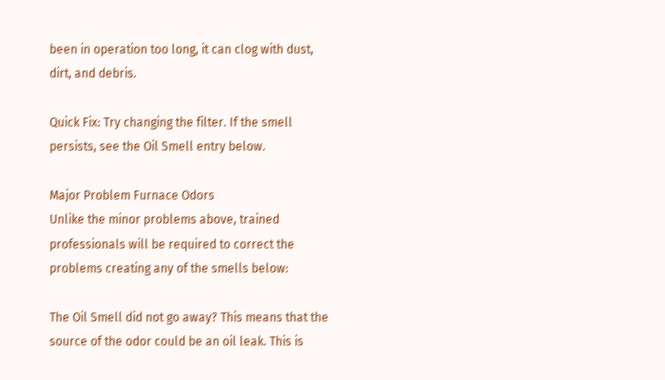been in operation too long, it can clog with dust, dirt, and debris.

Quick Fix: Try changing the filter. If the smell persists, see the Oil Smell entry below.

Major Problem Furnace Odors
Unlike the minor problems above, trained professionals will be required to correct the problems creating any of the smells below:

The Oil Smell did not go away? This means that the source of the odor could be an oil leak. This is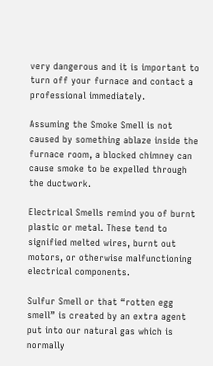very dangerous and it is important to turn off your furnace and contact a professional immediately.

Assuming the Smoke Smell is not caused by something ablaze inside the furnace room, a blocked chimney can cause smoke to be expelled through the ductwork.

Electrical Smells remind you of burnt plastic or metal. These tend to signified melted wires, burnt out motors, or otherwise malfunctioning electrical components.

Sulfur Smell or that “rotten egg smell” is created by an extra agent put into our natural gas which is normally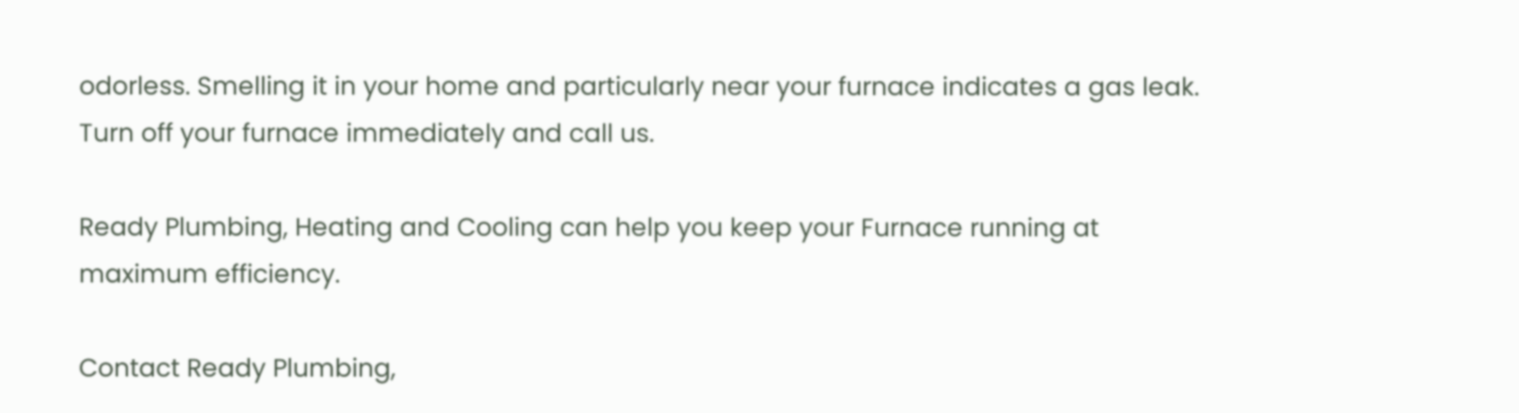odorless. Smelling it in your home and particularly near your furnace indicates a gas leak. Turn off your furnace immediately and call us.

Ready Plumbing, Heating and Cooling can help you keep your Furnace running at maximum efficiency.

Contact Ready Plumbing,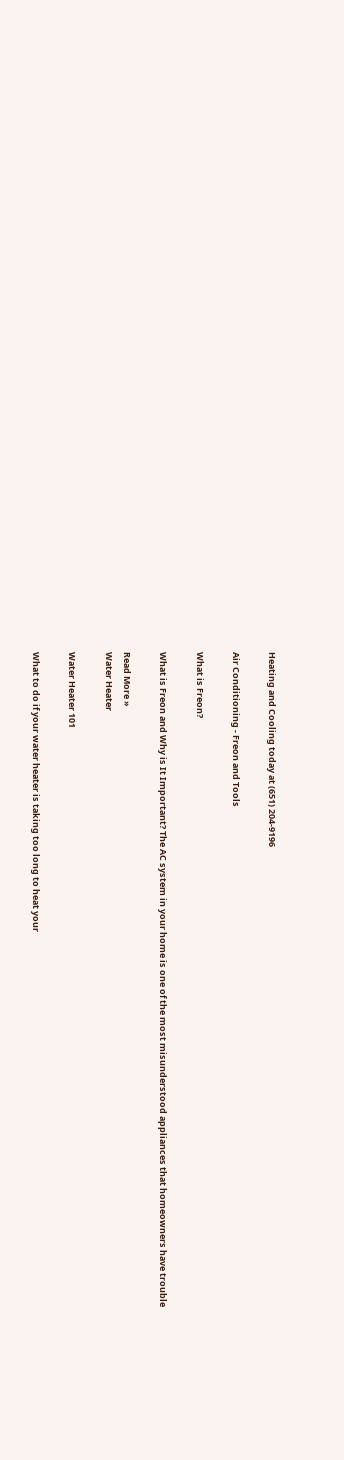Heating and Cooling today at (651) 204-9196

Air Conditioning - Freon and Tools

What is Freon?

What is Freon and Why is It Important? The AC system in your home is one of the most misunderstood appliances that homeowners have trouble

Read More »
Water Heater

Water Heater 101

What to do if your water heater is taking too long to heat your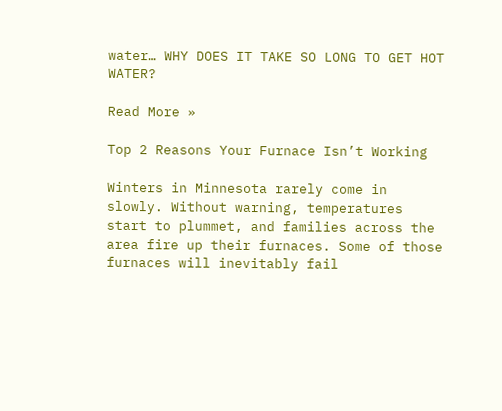water… WHY DOES IT TAKE SO LONG TO GET HOT WATER?

Read More »

Top 2 Reasons Your Furnace Isn’t Working

Winters in Minnesota rarely come in slowly. Without warning, temperatures start to plummet, and families across the area fire up their furnaces. Some of those furnaces will inevitably fail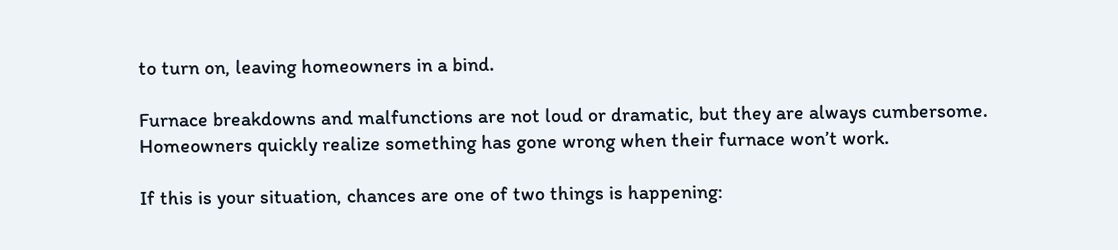to turn on, leaving homeowners in a bind.

Furnace breakdowns and malfunctions are not loud or dramatic, but they are always cumbersome. Homeowners quickly realize something has gone wrong when their furnace won’t work.

If this is your situation, chances are one of two things is happening: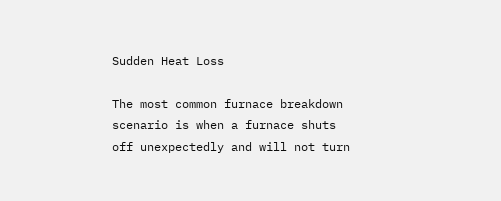Sudden Heat Loss

The most common furnace breakdown scenario is when a furnace shuts off unexpectedly and will not turn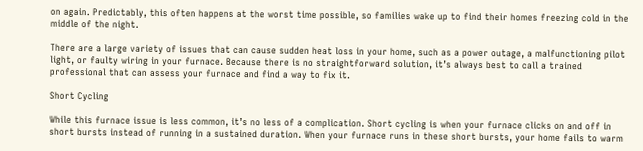on again. Predictably, this often happens at the worst time possible, so families wake up to find their homes freezing cold in the middle of the night.

There are a large variety of issues that can cause sudden heat loss in your home, such as a power outage, a malfunctioning pilot light, or faulty wiring in your furnace. Because there is no straightforward solution, it’s always best to call a trained professional that can assess your furnace and find a way to fix it.

Short Cycling

While this furnace issue is less common, it’s no less of a complication. Short cycling is when your furnace clicks on and off in short bursts instead of running in a sustained duration. When your furnace runs in these short bursts, your home fails to warm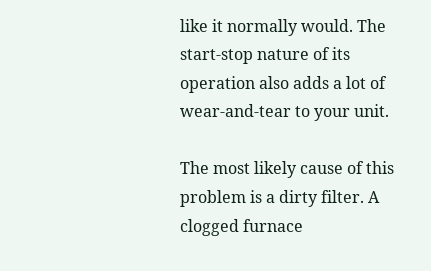like it normally would. The start-stop nature of its operation also adds a lot of wear-and-tear to your unit.

The most likely cause of this problem is a dirty filter. A clogged furnace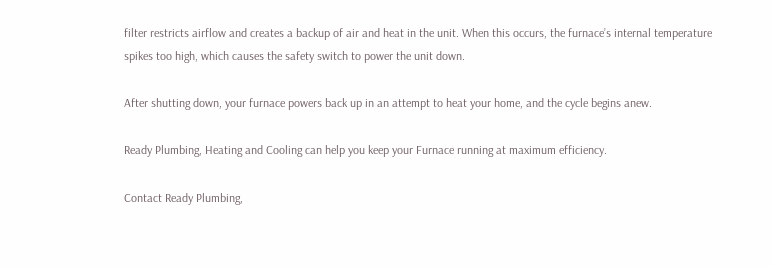filter restricts airflow and creates a backup of air and heat in the unit. When this occurs, the furnace’s internal temperature spikes too high, which causes the safety switch to power the unit down.

After shutting down, your furnace powers back up in an attempt to heat your home, and the cycle begins anew.

Ready Plumbing, Heating and Cooling can help you keep your Furnace running at maximum efficiency.

Contact Ready Plumbing,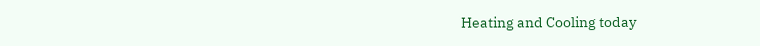Heating and Cooling today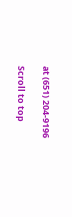at (651) 204-9196

Scroll to top